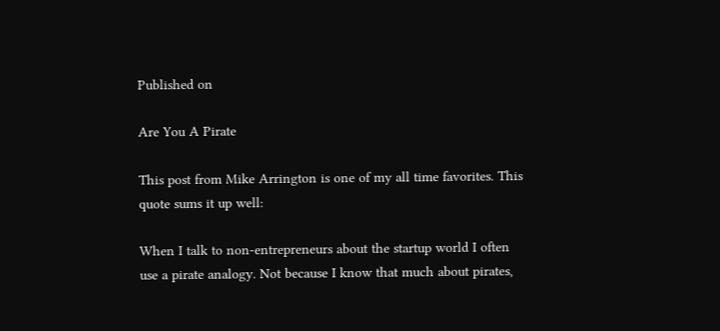Published on

Are You A Pirate

This post from Mike Arrington is one of my all time favorites. This quote sums it up well:

When I talk to non-entrepreneurs about the startup world I often use a pirate analogy. Not because I know that much about pirates,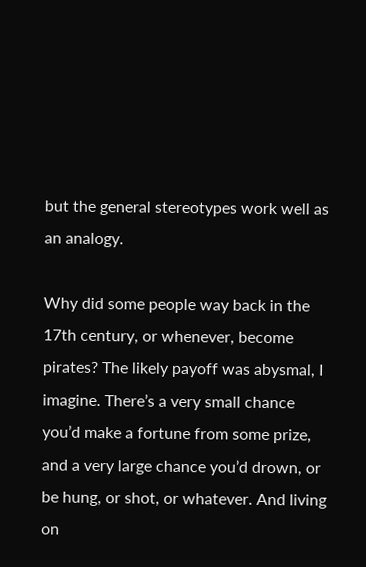but the general stereotypes work well as an analogy.

Why did some people way back in the 17th century, or whenever, become pirates? The likely payoff was abysmal, I imagine. There’s a very small chance you’d make a fortune from some prize, and a very large chance you’d drown, or be hung, or shot, or whatever. And living on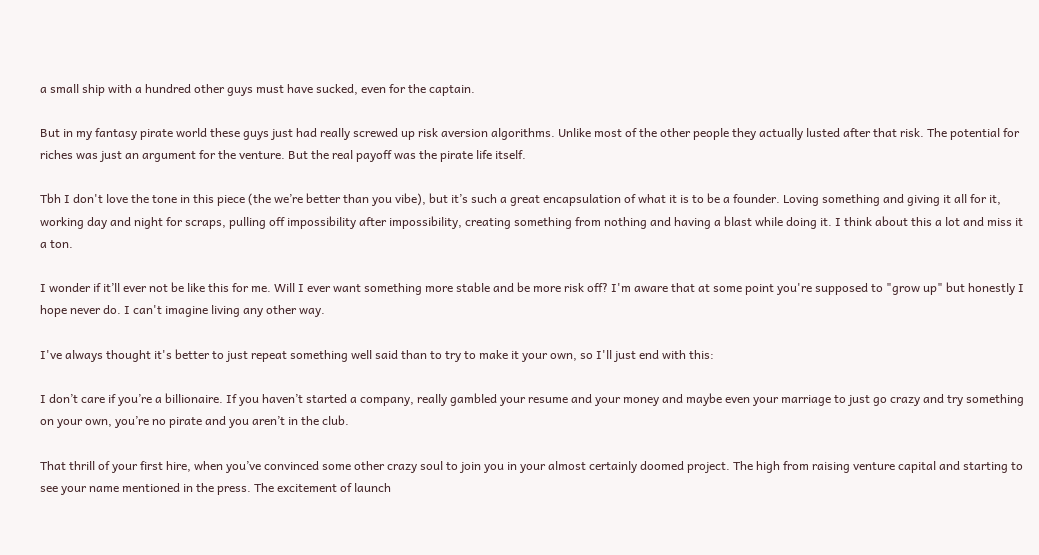a small ship with a hundred other guys must have sucked, even for the captain.

But in my fantasy pirate world these guys just had really screwed up risk aversion algorithms. Unlike most of the other people they actually lusted after that risk. The potential for riches was just an argument for the venture. But the real payoff was the pirate life itself.

Tbh I don't love the tone in this piece (the we’re better than you vibe), but it’s such a great encapsulation of what it is to be a founder. Loving something and giving it all for it, working day and night for scraps, pulling off impossibility after impossibility, creating something from nothing and having a blast while doing it. I think about this a lot and miss it a ton.

I wonder if it’ll ever not be like this for me. Will I ever want something more stable and be more risk off? I'm aware that at some point you're supposed to "grow up" but honestly I hope never do. I can't imagine living any other way.

I've always thought it's better to just repeat something well said than to try to make it your own, so I'll just end with this:

I don’t care if you’re a billionaire. If you haven’t started a company, really gambled your resume and your money and maybe even your marriage to just go crazy and try something on your own, you’re no pirate and you aren’t in the club.

That thrill of your first hire, when you’ve convinced some other crazy soul to join you in your almost certainly doomed project. The high from raising venture capital and starting to see your name mentioned in the press. The excitement of launch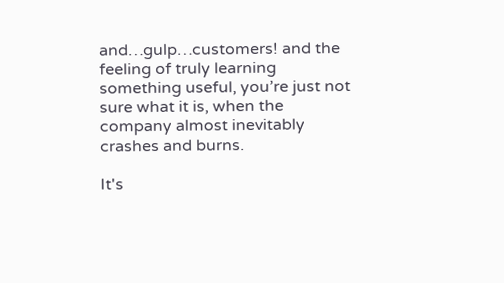and…gulp…customers! and the feeling of truly learning something useful, you’re just not sure what it is, when the company almost inevitably crashes and burns.

It's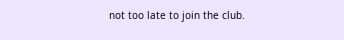not too late to join the club.